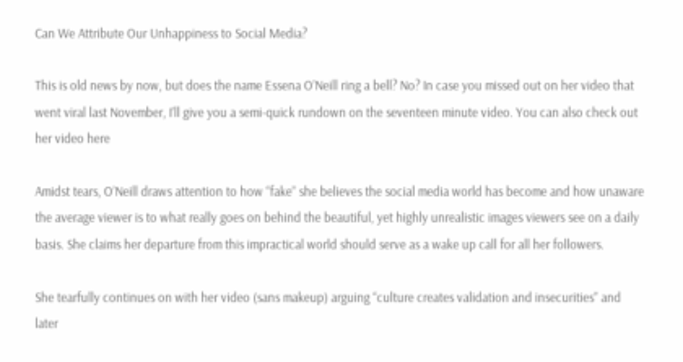Can We Attribute Our Unhappiness to Social Media?

This is old news by now, but does the name Essena O’Neill ring a bell? No? In case you missed out on her video that went viral last November, I’ll give you a semi-quick rundown on the seventeen minute video. You can also check out her video here

Amidst tears, O’Neill draws attention to how “fake” she believes the social media world has become and how unaware the average viewer is to what really goes on behind the beautiful, yet highly unrealistic images viewers see on a daily basis. She claims her departure from this impractical world should serve as a wake up call for all her followers.

She tearfully continues on with her video (sans makeup) arguing “culture creates validation and insecurities” and later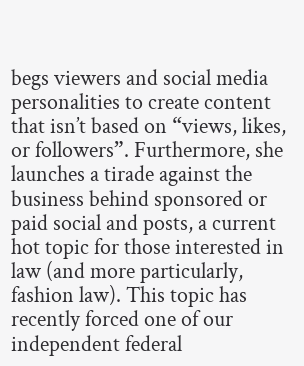begs viewers and social media personalities to create content that isn’t based on “views, likes, or followers”. Furthermore, she launches a tirade against the business behind sponsored or paid social and posts, a current hot topic for those interested in law (and more particularly, fashion law). This topic has recently forced one of our independent federal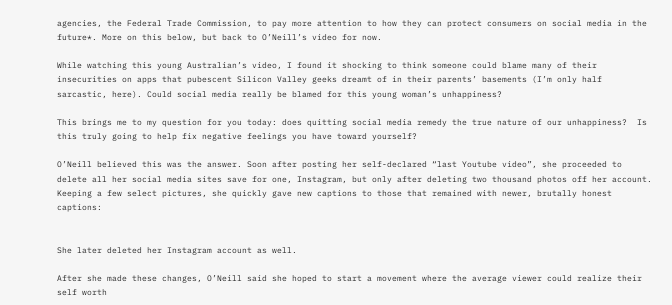agencies, the Federal Trade Commission, to pay more attention to how they can protect consumers on social media in the future*. More on this below, but back to O’Neill’s video for now.

While watching this young Australian’s video, I found it shocking to think someone could blame many of their insecurities on apps that pubescent Silicon Valley geeks dreamt of in their parents’ basements (I’m only half sarcastic, here). Could social media really be blamed for this young woman’s unhappiness?

This brings me to my question for you today: does quitting social media remedy the true nature of our unhappiness?  Is this truly going to help fix negative feelings you have toward yourself?

O’Neill believed this was the answer. Soon after posting her self-declared “last Youtube video”, she proceeded to delete all her social media sites save for one, Instagram, but only after deleting two thousand photos off her account. Keeping a few select pictures, she quickly gave new captions to those that remained with newer, brutally honest captions:


She later deleted her Instagram account as well.

After she made these changes, O’Neill said she hoped to start a movement where the average viewer could realize their self worth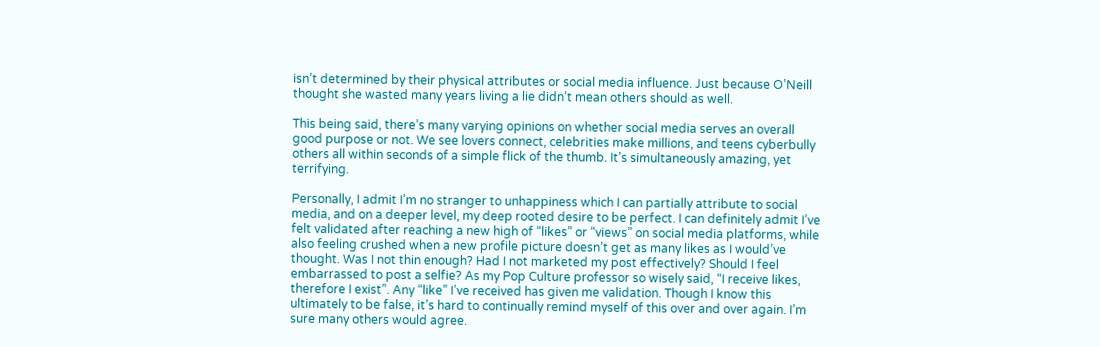isn’t determined by their physical attributes or social media influence. Just because O’Neill thought she wasted many years living a lie didn’t mean others should as well.

This being said, there’s many varying opinions on whether social media serves an overall good purpose or not. We see lovers connect, celebrities make millions, and teens cyberbully others all within seconds of a simple flick of the thumb. It’s simultaneously amazing, yet terrifying.

Personally, I admit I’m no stranger to unhappiness which I can partially attribute to social media, and on a deeper level, my deep rooted desire to be perfect. I can definitely admit I’ve felt validated after reaching a new high of “likes” or “views” on social media platforms, while also feeling crushed when a new profile picture doesn’t get as many likes as I would’ve thought. Was I not thin enough? Had I not marketed my post effectively? Should I feel embarrassed to post a selfie? As my Pop Culture professor so wisely said, “I receive likes, therefore I exist”. Any “like” I’ve received has given me validation. Though I know this ultimately to be false, it’s hard to continually remind myself of this over and over again. I’m sure many others would agree.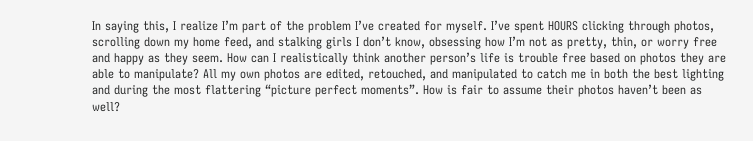In saying this, I realize I’m part of the problem I’ve created for myself. I’ve spent HOURS clicking through photos, scrolling down my home feed, and stalking girls I don’t know, obsessing how I’m not as pretty, thin, or worry free and happy as they seem. How can I realistically think another person’s life is trouble free based on photos they are able to manipulate? All my own photos are edited, retouched, and manipulated to catch me in both the best lighting and during the most flattering “picture perfect moments”. How is fair to assume their photos haven’t been as well?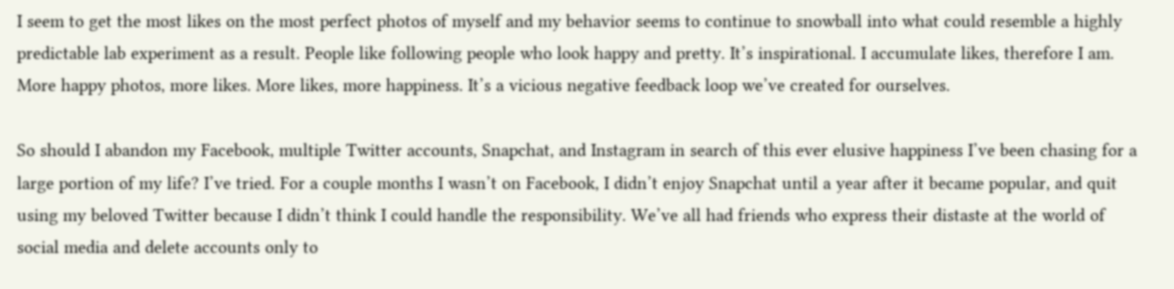I seem to get the most likes on the most perfect photos of myself and my behavior seems to continue to snowball into what could resemble a highly predictable lab experiment as a result. People like following people who look happy and pretty. It’s inspirational. I accumulate likes, therefore I am. More happy photos, more likes. More likes, more happiness. It’s a vicious negative feedback loop we’ve created for ourselves.

So should I abandon my Facebook, multiple Twitter accounts, Snapchat, and Instagram in search of this ever elusive happiness I’ve been chasing for a large portion of my life? I’ve tried. For a couple months I wasn’t on Facebook, I didn’t enjoy Snapchat until a year after it became popular, and quit using my beloved Twitter because I didn’t think I could handle the responsibility. We’ve all had friends who express their distaste at the world of social media and delete accounts only to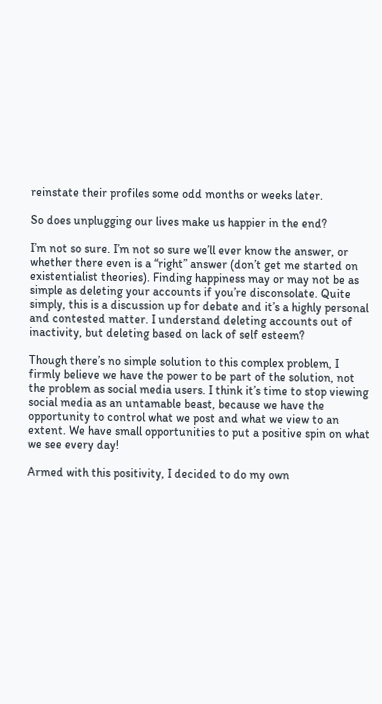reinstate their profiles some odd months or weeks later.

So does unplugging our lives make us happier in the end?

I’m not so sure. I’m not so sure we’ll ever know the answer, or whether there even is a “right” answer (don’t get me started on existentialist theories). Finding happiness may or may not be as simple as deleting your accounts if you’re disconsolate. Quite simply, this is a discussion up for debate and it’s a highly personal and contested matter. I understand deleting accounts out of inactivity, but deleting based on lack of self esteem?

Though there’s no simple solution to this complex problem, I firmly believe we have the power to be part of the solution, not the problem as social media users. I think it’s time to stop viewing social media as an untamable beast, because we have the opportunity to control what we post and what we view to an extent. We have small opportunities to put a positive spin on what we see every day!

Armed with this positivity, I decided to do my own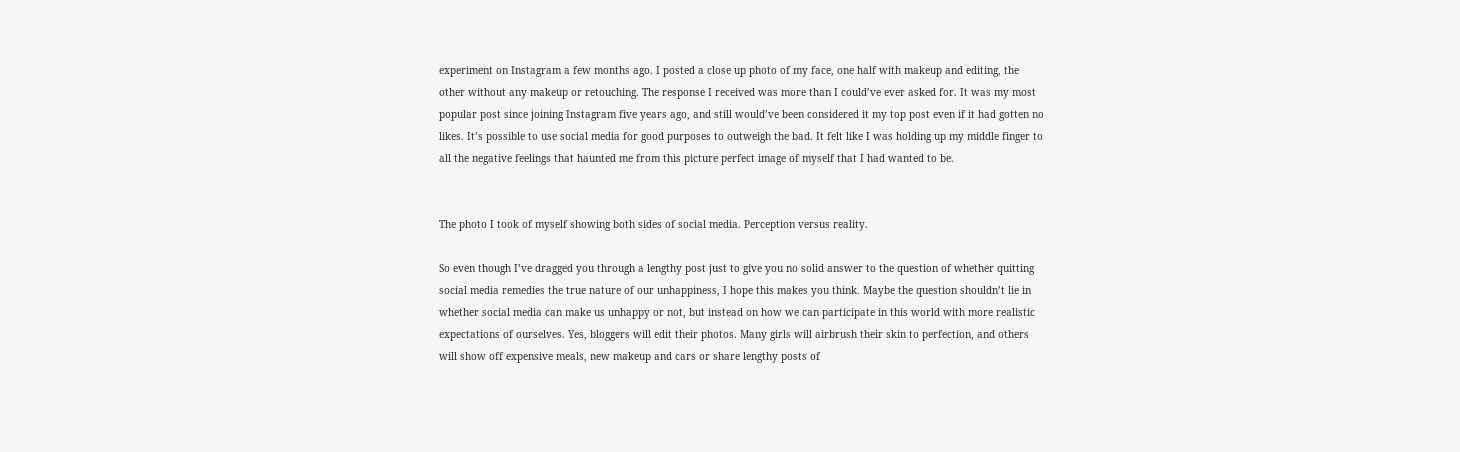experiment on Instagram a few months ago. I posted a close up photo of my face, one half with makeup and editing, the other without any makeup or retouching. The response I received was more than I could’ve ever asked for. It was my most popular post since joining Instagram five years ago, and still would’ve been considered it my top post even if it had gotten no likes. It’s possible to use social media for good purposes to outweigh the bad. It felt like I was holding up my middle finger to all the negative feelings that haunted me from this picture perfect image of myself that I had wanted to be.


The photo I took of myself showing both sides of social media. Perception versus reality.

So even though I’ve dragged you through a lengthy post just to give you no solid answer to the question of whether quitting social media remedies the true nature of our unhappiness, I hope this makes you think. Maybe the question shouldn’t lie in whether social media can make us unhappy or not, but instead on how we can participate in this world with more realistic expectations of ourselves. Yes, bloggers will edit their photos. Many girls will airbrush their skin to perfection, and others will show off expensive meals, new makeup and cars or share lengthy posts of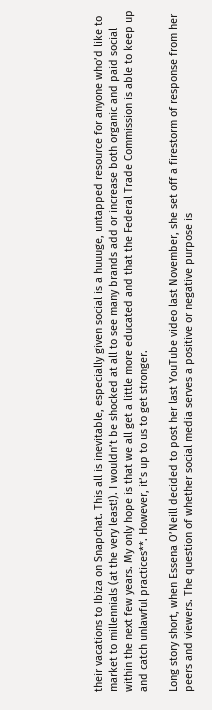their vacations to Ibiza on Snapchat. This all is inevitable, especially given social is a huuuge, untapped resource for anyone who’d like to market to millennials (at the very least!). I wouldn’t be shocked at all to see many brands add or increase both organic and paid social within the next few years. My only hope is that we all get a little more educated and that the Federal Trade Commission is able to keep up and catch unlawful practices**. However, it’s up to us to get stronger.

Long story short, when Essena O’Neill decided to post her last YouTube video last November, she set off a firestorm of response from her peers and viewers. The question of whether social media serves a positive or negative purpose is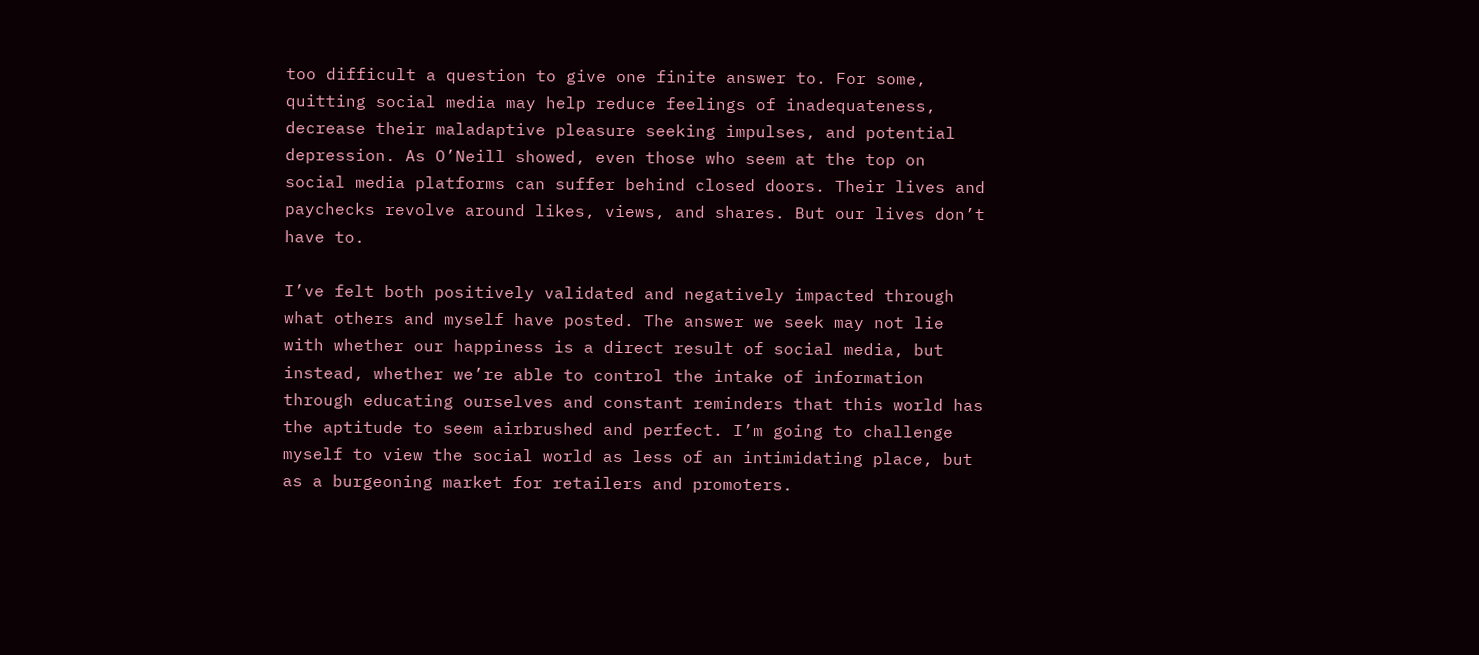too difficult a question to give one finite answer to. For some, quitting social media may help reduce feelings of inadequateness, decrease their maladaptive pleasure seeking impulses, and potential depression. As O’Neill showed, even those who seem at the top on social media platforms can suffer behind closed doors. Their lives and paychecks revolve around likes, views, and shares. But our lives don’t have to.

I’ve felt both positively validated and negatively impacted through what others and myself have posted. The answer we seek may not lie with whether our happiness is a direct result of social media, but instead, whether we’re able to control the intake of information through educating ourselves and constant reminders that this world has the aptitude to seem airbrushed and perfect. I’m going to challenge myself to view the social world as less of an intimidating place, but as a burgeoning market for retailers and promoters.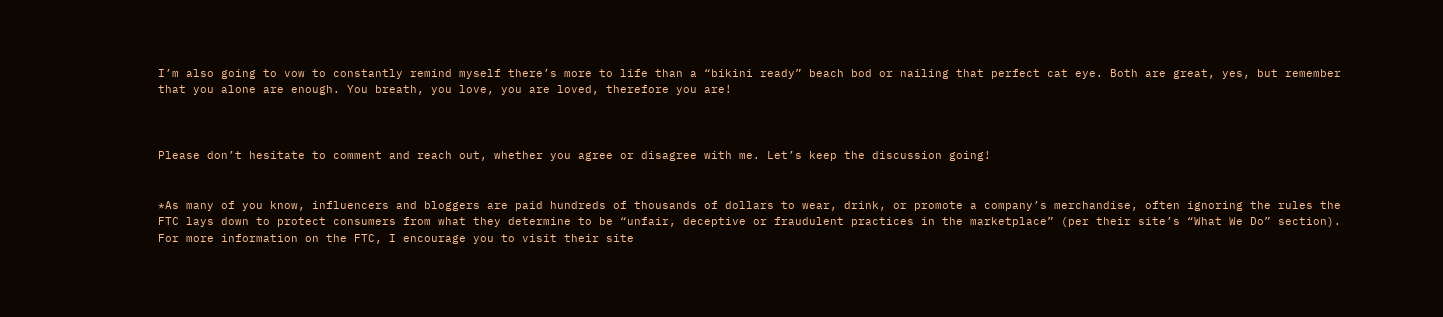I’m also going to vow to constantly remind myself there’s more to life than a “bikini ready” beach bod or nailing that perfect cat eye. Both are great, yes, but remember that you alone are enough. You breath, you love, you are loved, therefore you are!



Please don’t hesitate to comment and reach out, whether you agree or disagree with me. Let’s keep the discussion going!


*As many of you know, influencers and bloggers are paid hundreds of thousands of dollars to wear, drink, or promote a company’s merchandise, often ignoring the rules the FTC lays down to protect consumers from what they determine to be “unfair, deceptive or fraudulent practices in the marketplace” (per their site’s “What We Do” section). For more information on the FTC, I encourage you to visit their site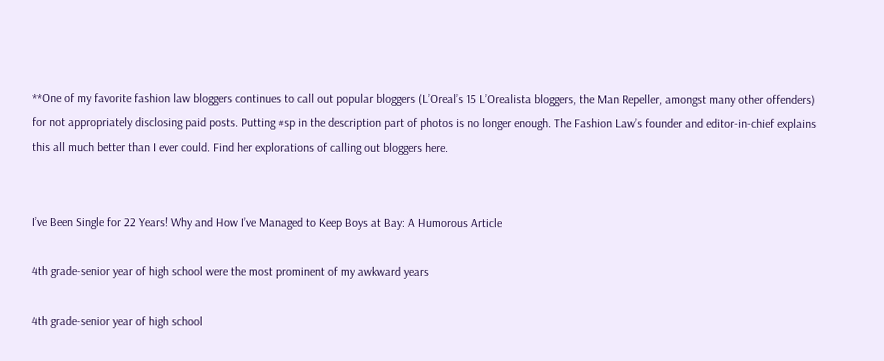**One of my favorite fashion law bloggers continues to call out popular bloggers (L’Oreal’s 15 L’Orealista bloggers, the Man Repeller, amongst many other offenders) for not appropriately disclosing paid posts. Putting #sp in the description part of photos is no longer enough. The Fashion Law’s founder and editor-in-chief explains this all much better than I ever could. Find her explorations of calling out bloggers here.


I’ve Been Single for 22 Years! Why and How I’ve Managed to Keep Boys at Bay: A Humorous Article

4th grade-senior year of high school were the most prominent of my awkward years

4th grade-senior year of high school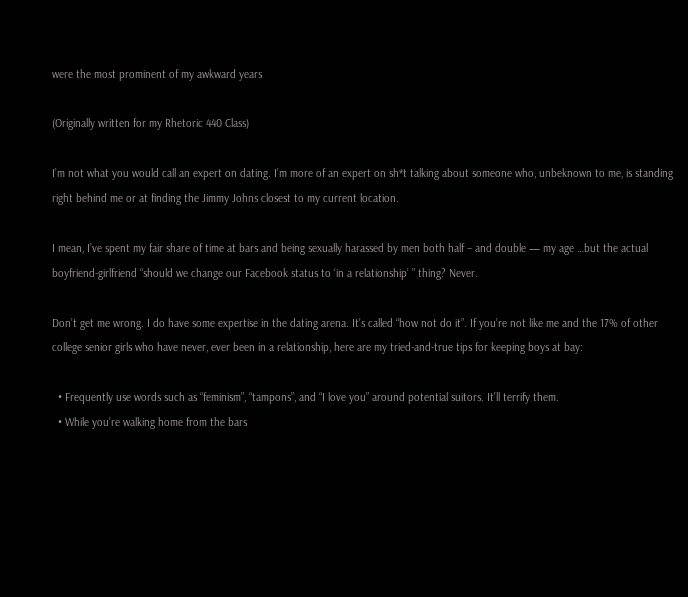were the most prominent of my awkward years

(Originally written for my Rhetoric 440 Class)

I’m not what you would call an expert on dating. I’m more of an expert on sh*t talking about someone who, unbeknown to me, is standing right behind me or at finding the Jimmy Johns closest to my current location.

I mean, I’ve spent my fair share of time at bars and being sexually harassed by men both half – and double — my age …but the actual boyfriend-girlfriend “should we change our Facebook status to ‘in a relationship’ ” thing? Never.

Don’t get me wrong. I do have some expertise in the dating arena. It’s called “how not do it”. If you’re not like me and the 17% of other college senior girls who have never, ever been in a relationship, here are my tried-and-true tips for keeping boys at bay:

  • Frequently use words such as “feminism”, “tampons”, and “I love you” around potential suitors. It’ll terrify them.
  • While you’re walking home from the bars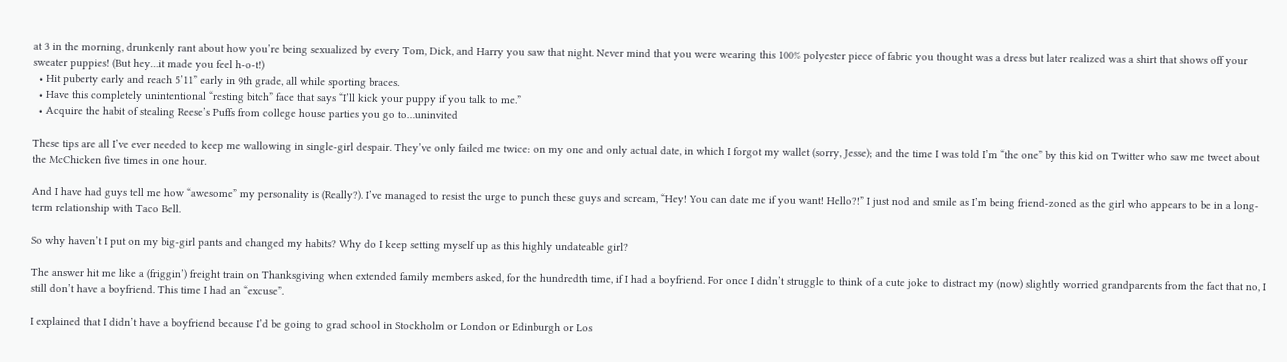at 3 in the morning, drunkenly rant about how you’re being sexualized by every Tom, Dick, and Harry you saw that night. Never mind that you were wearing this 100% polyester piece of fabric you thought was a dress but later realized was a shirt that shows off your sweater puppies! (But hey…it made you feel h-o-t!)
  • Hit puberty early and reach 5’11” early in 9th grade, all while sporting braces.
  • Have this completely unintentional “resting bitch” face that says “I’ll kick your puppy if you talk to me.”
  • Acquire the habit of stealing Reese’s Puffs from college house parties you go to…uninvited

These tips are all I’ve ever needed to keep me wallowing in single-girl despair. They’ve only failed me twice: on my one and only actual date, in which I forgot my wallet (sorry, Jesse); and the time I was told I’m “the one” by this kid on Twitter who saw me tweet about the McChicken five times in one hour.

And I have had guys tell me how “awesome” my personality is (Really?). I’ve managed to resist the urge to punch these guys and scream, “Hey! You can date me if you want! Hello?!” I just nod and smile as I’m being friend-zoned as the girl who appears to be in a long-term relationship with Taco Bell.

So why haven’t I put on my big-girl pants and changed my habits? Why do I keep setting myself up as this highly undateable girl?

The answer hit me like a (friggin’) freight train on Thanksgiving when extended family members asked, for the hundredth time, if I had a boyfriend. For once I didn’t struggle to think of a cute joke to distract my (now) slightly worried grandparents from the fact that no, I still don’t have a boyfriend. This time I had an “excuse”.

I explained that I didn’t have a boyfriend because I’d be going to grad school in Stockholm or London or Edinburgh or Los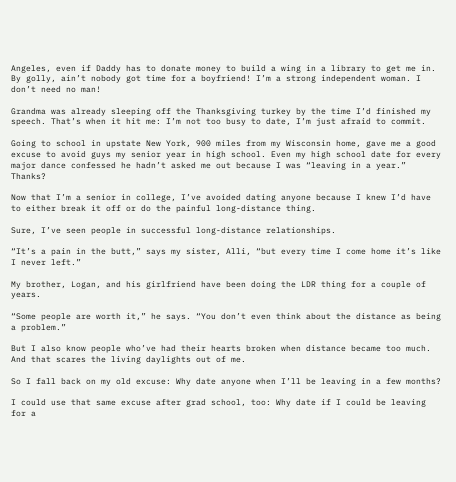Angeles, even if Daddy has to donate money to build a wing in a library to get me in. By golly, ain’t nobody got time for a boyfriend! I’m a strong independent woman. I don’t need no man!

Grandma was already sleeping off the Thanksgiving turkey by the time I’d finished my speech. That’s when it hit me: I’m not too busy to date, I’m just afraid to commit.

Going to school in upstate New York, 900 miles from my Wisconsin home, gave me a good excuse to avoid guys my senior year in high school. Even my high school date for every major dance confessed he hadn’t asked me out because I was “leaving in a year.” Thanks?

Now that I’m a senior in college, I’ve avoided dating anyone because I knew I’d have to either break it off or do the painful long-distance thing.

Sure, I’ve seen people in successful long-distance relationships.

“It’s a pain in the butt,” says my sister, Alli, “but every time I come home it’s like I never left.”

My brother, Logan, and his girlfriend have been doing the LDR thing for a couple of years.

“Some people are worth it,” he says. “You don’t even think about the distance as being a problem.”

But I also know people who’ve had their hearts broken when distance became too much. And that scares the living daylights out of me.

So I fall back on my old excuse: Why date anyone when I’ll be leaving in a few months?

I could use that same excuse after grad school, too: Why date if I could be leaving for a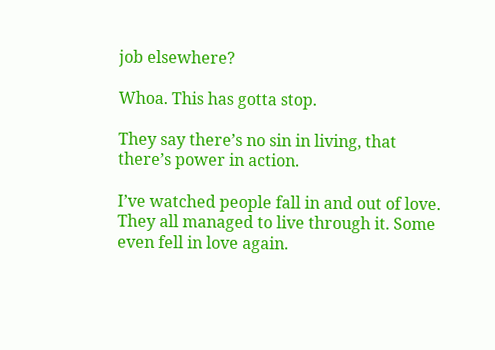job elsewhere?

Whoa. This has gotta stop.

They say there’s no sin in living, that there’s power in action.

I’ve watched people fall in and out of love. They all managed to live through it. Some even fell in love again.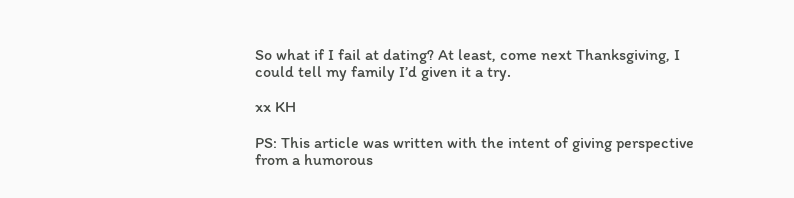So what if I fail at dating? At least, come next Thanksgiving, I could tell my family I’d given it a try.

xx KH

PS: This article was written with the intent of giving perspective from a humorous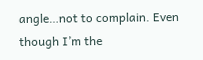angle…not to complain. Even though I’m the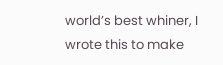world’s best whiner, I wrote this to make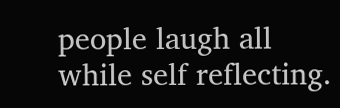people laugh all while self reflecting.